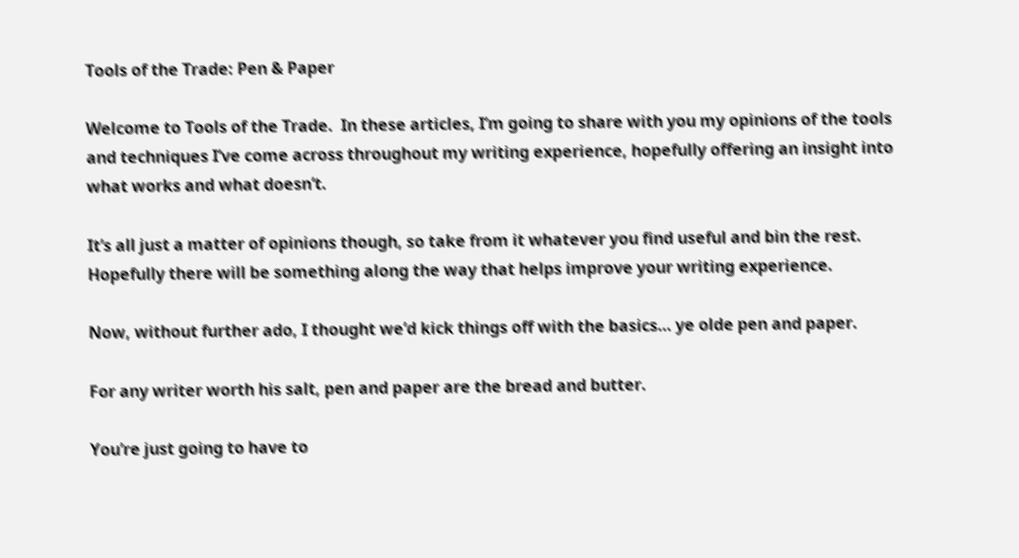Tools of the Trade: Pen & Paper

Welcome to Tools of the Trade.  In these articles, I’m going to share with you my opinions of the tools and techniques I’ve come across throughout my writing experience, hopefully offering an insight into what works and what doesn’t.

It’s all just a matter of opinions though, so take from it whatever you find useful and bin the rest.  Hopefully there will be something along the way that helps improve your writing experience.

Now, without further ado, I thought we’d kick things off with the basics… ye olde pen and paper.

For any writer worth his salt, pen and paper are the bread and butter.

You’re just going to have to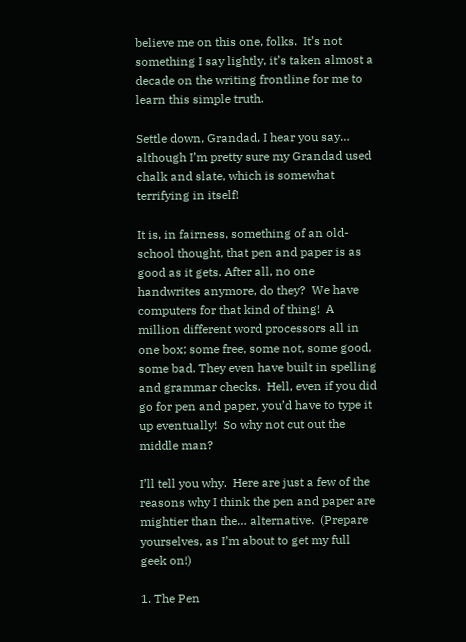believe me on this one, folks.  It’s not something I say lightly, it’s taken almost a decade on the writing frontline for me to learn this simple truth.

Settle down, Grandad, I hear you say… although I’m pretty sure my Grandad used chalk and slate, which is somewhat terrifying in itself!

It is, in fairness, something of an old-school thought, that pen and paper is as good as it gets. After all, no one handwrites anymore, do they?  We have computers for that kind of thing!  A million different word processors all in one box; some free, some not, some good, some bad. They even have built in spelling and grammar checks.  Hell, even if you did go for pen and paper, you’d have to type it up eventually!  So why not cut out the middle man?

I’ll tell you why.  Here are just a few of the reasons why I think the pen and paper are mightier than the… alternative.  (Prepare yourselves, as I’m about to get my full geek on!)

1. The Pen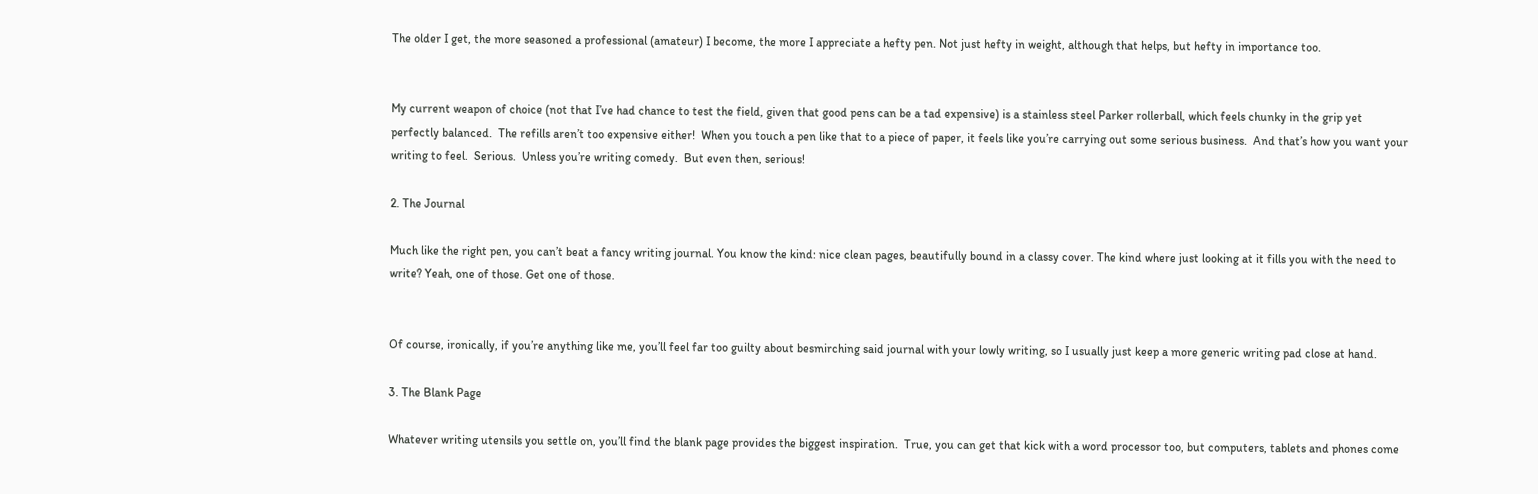The older I get, the more seasoned a professional (amateur) I become, the more I appreciate a hefty pen. Not just hefty in weight, although that helps, but hefty in importance too.


My current weapon of choice (not that I’ve had chance to test the field, given that good pens can be a tad expensive) is a stainless steel Parker rollerball, which feels chunky in the grip yet perfectly balanced.  The refills aren’t too expensive either!  When you touch a pen like that to a piece of paper, it feels like you’re carrying out some serious business.  And that’s how you want your writing to feel.  Serious.  Unless you’re writing comedy.  But even then, serious!

2. The Journal

Much like the right pen, you can’t beat a fancy writing journal. You know the kind: nice clean pages, beautifully bound in a classy cover. The kind where just looking at it fills you with the need to write? Yeah, one of those. Get one of those.


Of course, ironically, if you’re anything like me, you’ll feel far too guilty about besmirching said journal with your lowly writing, so I usually just keep a more generic writing pad close at hand.

3. The Blank Page

Whatever writing utensils you settle on, you’ll find the blank page provides the biggest inspiration.  True, you can get that kick with a word processor too, but computers, tablets and phones come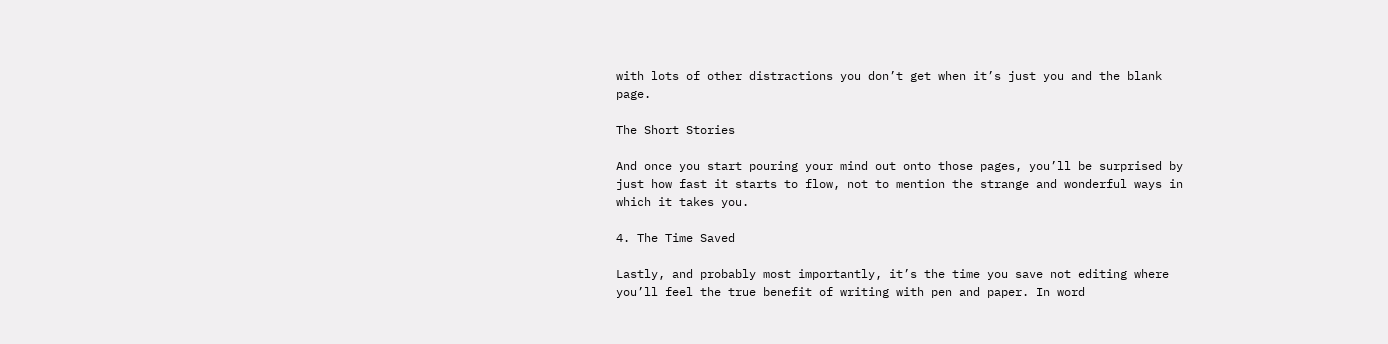with lots of other distractions you don’t get when it’s just you and the blank page.

The Short Stories

And once you start pouring your mind out onto those pages, you’ll be surprised by just how fast it starts to flow, not to mention the strange and wonderful ways in which it takes you.

4. The Time Saved

Lastly, and probably most importantly, it’s the time you save not editing where you’ll feel the true benefit of writing with pen and paper. In word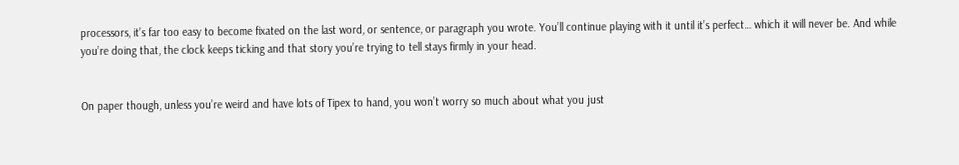processors, it’s far too easy to become fixated on the last word, or sentence, or paragraph you wrote. You’ll continue playing with it until it’s perfect… which it will never be. And while you’re doing that, the clock keeps ticking and that story you’re trying to tell stays firmly in your head.


On paper though, unless you’re weird and have lots of Tipex to hand, you won’t worry so much about what you just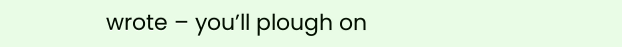wrote – you’ll plough on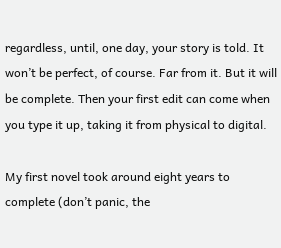regardless, until, one day, your story is told. It won’t be perfect, of course. Far from it. But it will be complete. Then your first edit can come when you type it up, taking it from physical to digital.

My first novel took around eight years to complete (don’t panic, the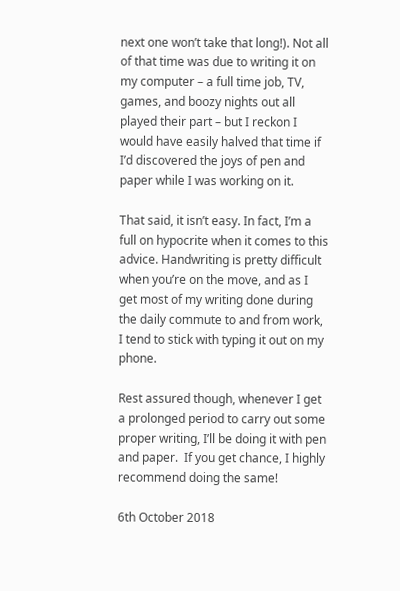next one won’t take that long!). Not all of that time was due to writing it on my computer – a full time job, TV, games, and boozy nights out all played their part – but I reckon I would have easily halved that time if I’d discovered the joys of pen and paper while I was working on it.

That said, it isn’t easy. In fact, I’m a full on hypocrite when it comes to this advice. Handwriting is pretty difficult when you’re on the move, and as I get most of my writing done during the daily commute to and from work, I tend to stick with typing it out on my phone.

Rest assured though, whenever I get a prolonged period to carry out some proper writing, I’ll be doing it with pen and paper.  If you get chance, I highly recommend doing the same!

6th October 2018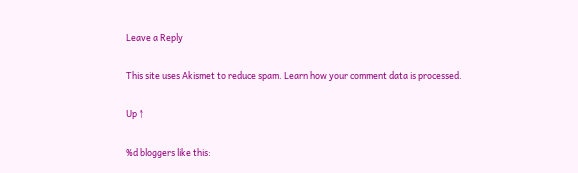Leave a Reply

This site uses Akismet to reduce spam. Learn how your comment data is processed.

Up ↑

%d bloggers like this: